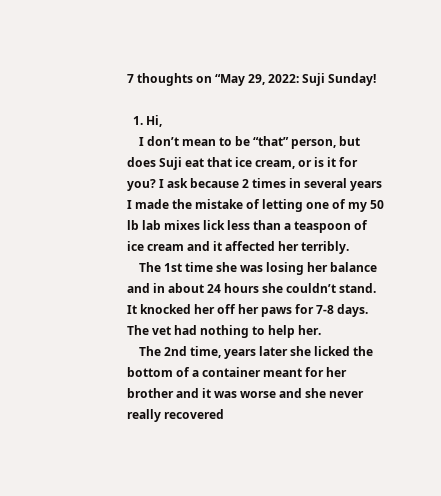7 thoughts on “May 29, 2022: Suji Sunday!

  1. Hi,
    I don’t mean to be “that” person, but does Suji eat that ice cream, or is it for you? I ask because 2 times in several years I made the mistake of letting one of my 50 lb lab mixes lick less than a teaspoon of ice cream and it affected her terribly.
    The 1st time she was losing her balance and in about 24 hours she couldn’t stand. It knocked her off her paws for 7-8 days. The vet had nothing to help her.
    The 2nd time, years later she licked the bottom of a container meant for her brother and it was worse and she never really recovered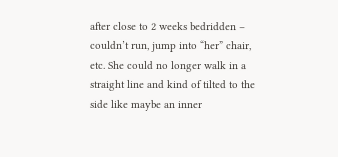after close to 2 weeks bedridden – couldn’t run, jump into “her” chair, etc. She could no longer walk in a straight line and kind of tilted to the side like maybe an inner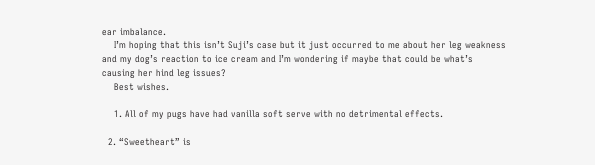ear imbalance.
    I’m hoping that this isn’t Suji’s case but it just occurred to me about her leg weakness and my dog’s reaction to ice cream and I’m wondering if maybe that could be what’s causing her hind leg issues?
    Best wishes.

    1. All of my pugs have had vanilla soft serve with no detrimental effects.

  2. “Sweetheart” is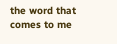the word that comes to me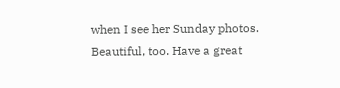when I see her Sunday photos. Beautiful, too. Have a great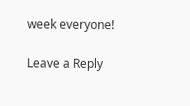week everyone!

Leave a Reply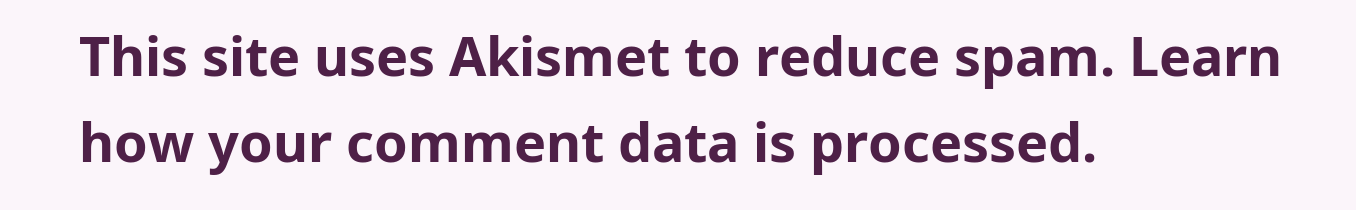This site uses Akismet to reduce spam. Learn how your comment data is processed.